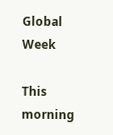Global Week

This morning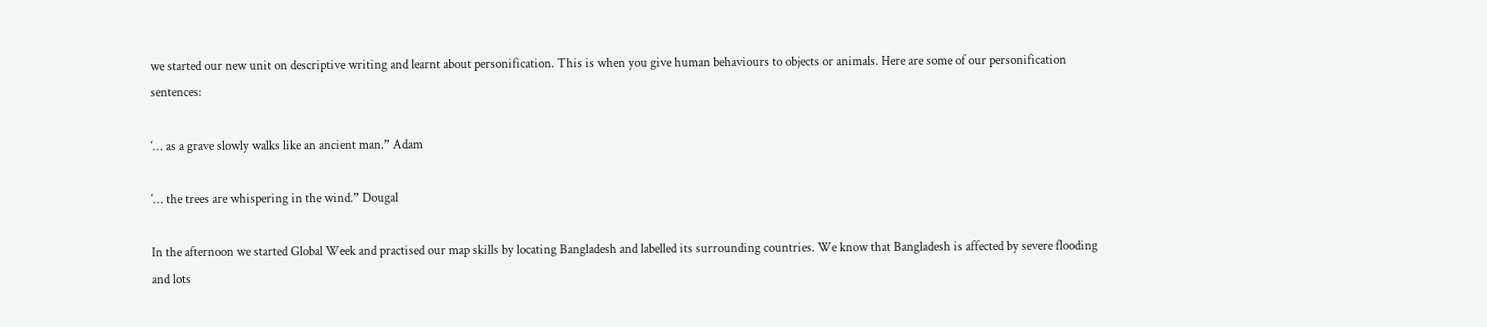we started our new unit on descriptive writing and learnt about personification. This is when you give human behaviours to objects or animals. Here are some of our personification sentences:

‘… as a grave slowly walks like an ancient man.” Adam

‘… the trees are whispering in the wind.” Dougal

In the afternoon we started Global Week and practised our map skills by locating Bangladesh and labelled its surrounding countries. We know that Bangladesh is affected by severe flooding and lots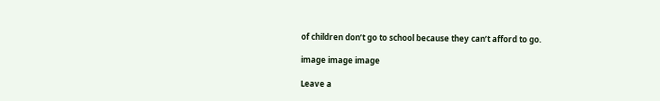of children don’t go to school because they can’t afford to go.

image image image

Leave a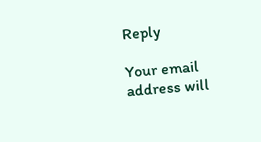Reply

Your email address will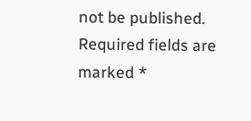not be published. Required fields are marked *